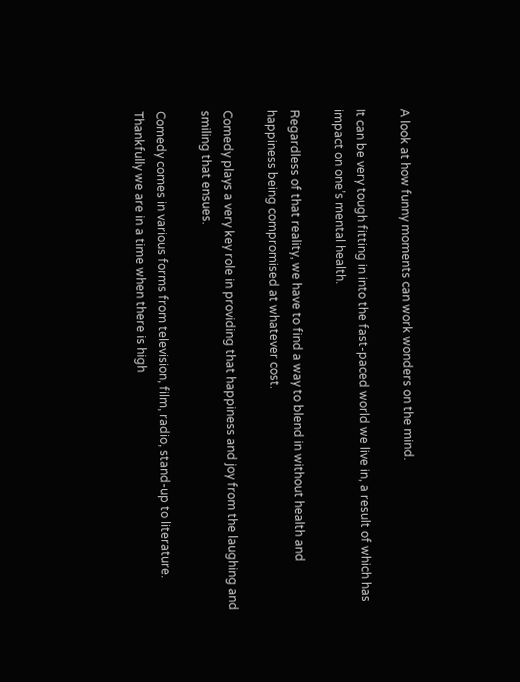A look at how funny moments can work wonders on the mind.

It can be very tough fitting in into the fast-paced world we live in, a result of which has impact on one’s mental health.

Regardless of that reality, we have to find a way to blend in without health and happiness being compromised at whatever cost.

Comedy plays a very key role in providing that happiness and joy from the laughing and smiling that ensues.

Comedy comes in various forms from television, film, radio, stand-up to literature. Thankfully we are in a time when there is high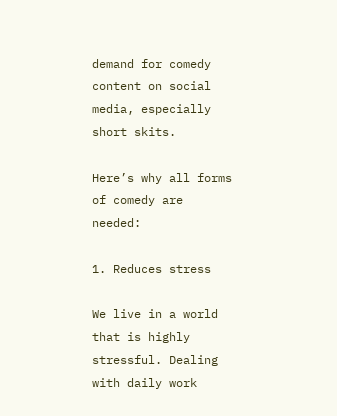demand for comedy content on social media, especially short skits.

Here’s why all forms of comedy are needed:

1. Reduces stress

We live in a world that is highly stressful. Dealing with daily work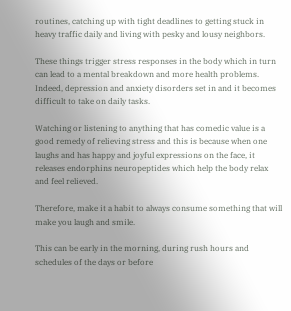routines, catching up with tight deadlines to getting stuck in heavy traffic daily and living with pesky and lousy neighbors.

These things trigger stress responses in the body which in turn can lead to a mental breakdown and more health problems. Indeed, depression and anxiety disorders set in and it becomes difficult to take on daily tasks.

Watching or listening to anything that has comedic value is a good remedy of relieving stress and this is because when one laughs and has happy and joyful expressions on the face, it releases endorphins neuropeptides which help the body relax and feel relieved.

Therefore, make it a habit to always consume something that will make you laugh and smile.

This can be early in the morning, during rush hours and schedules of the days or before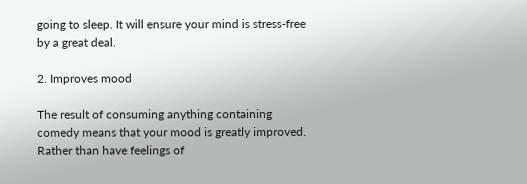going to sleep. It will ensure your mind is stress-free by a great deal.

2. Improves mood

The result of consuming anything containing comedy means that your mood is greatly improved. Rather than have feelings of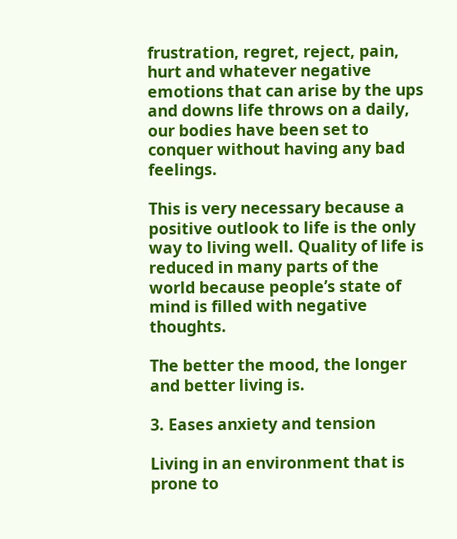frustration, regret, reject, pain, hurt and whatever negative emotions that can arise by the ups and downs life throws on a daily, our bodies have been set to conquer without having any bad feelings.

This is very necessary because a positive outlook to life is the only way to living well. Quality of life is reduced in many parts of the world because people’s state of mind is filled with negative thoughts.

The better the mood, the longer and better living is.

3. Eases anxiety and tension

Living in an environment that is prone to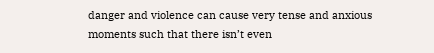danger and violence can cause very tense and anxious moments such that there isn’t even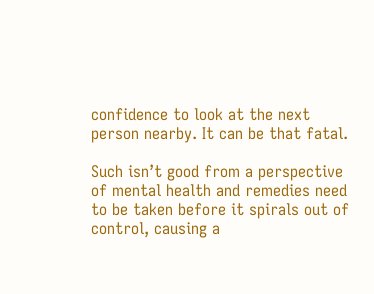confidence to look at the next person nearby. It can be that fatal.

Such isn’t good from a perspective of mental health and remedies need to be taken before it spirals out of control, causing a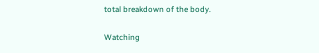total breakdown of the body.

Watching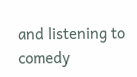and listening to comedy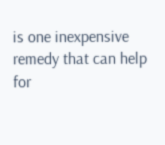is one inexpensive remedy that can help for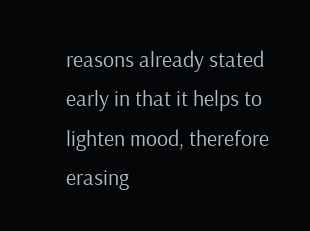reasons already stated early in that it helps to lighten mood, therefore erasing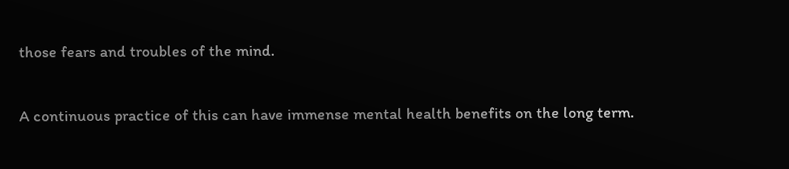those fears and troubles of the mind.

A continuous practice of this can have immense mental health benefits on the long term.